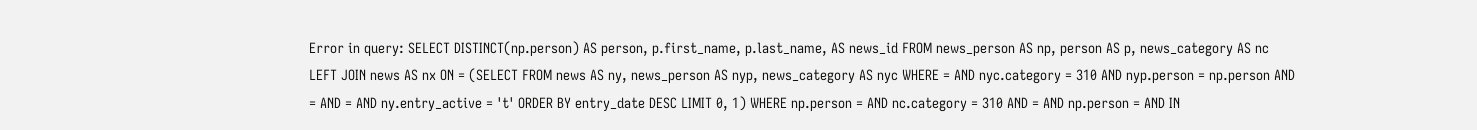Error in query: SELECT DISTINCT(np.person) AS person, p.first_name, p.last_name, AS news_id FROM news_person AS np, person AS p, news_category AS nc LEFT JOIN news AS nx ON = (SELECT FROM news AS ny, news_person AS nyp, news_category AS nyc WHERE = AND nyc.category = 310 AND nyp.person = np.person AND = AND = AND ny.entry_active = 't' ORDER BY entry_date DESC LIMIT 0, 1) WHERE np.person = AND nc.category = 310 AND = AND np.person = AND IN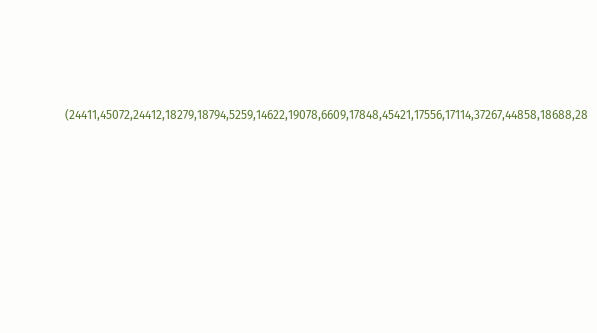(24411,45072,24412,18279,18794,5259,14622,19078,6609,17848,45421,17556,17114,37267,44858,18688,28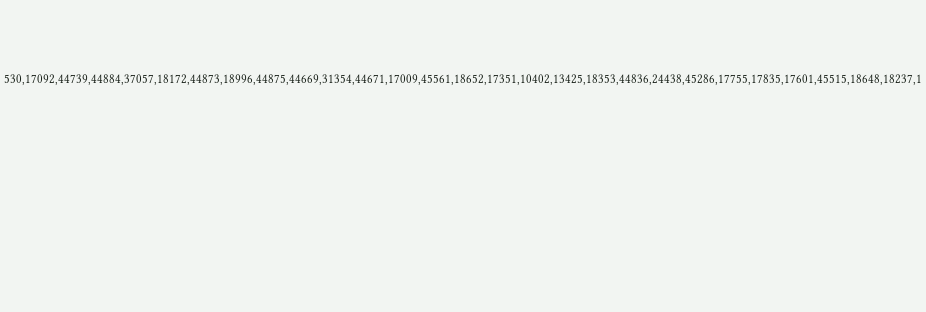530,17092,44739,44884,37057,18172,44873,18996,44875,44669,31354,44671,17009,45561,18652,17351,10402,13425,18353,44836,24438,45286,17755,17835,17601,45515,18648,18237,1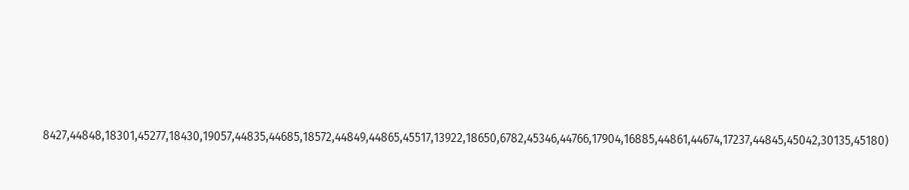8427,44848,18301,45277,18430,19057,44835,44685,18572,44849,44865,45517,13922,18650,6782,45346,44766,17904,16885,44861,44674,17237,44845,45042,30135,45180)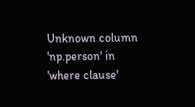Unknown column 'np.person' in 'where clause'